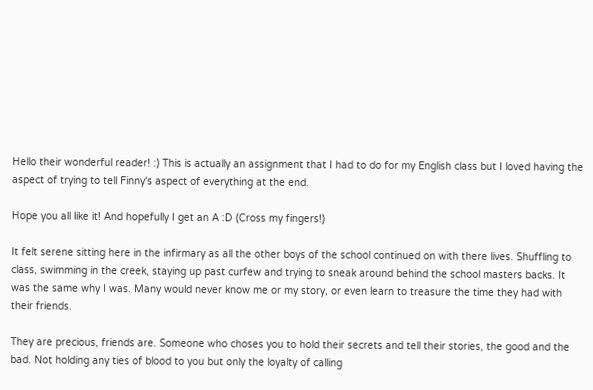Hello their wonderful reader! :) This is actually an assignment that I had to do for my English class but I loved having the aspect of trying to tell Finny's aspect of everything at the end.

Hope you all like it! And hopefully I get an A :D (Cross my fingers!)

It felt serene sitting here in the infirmary as all the other boys of the school continued on with there lives. Shuffling to class, swimming in the creek, staying up past curfew and trying to sneak around behind the school masters backs. It was the same why I was. Many would never know me or my story, or even learn to treasure the time they had with their friends.

They are precious, friends are. Someone who choses you to hold their secrets and tell their stories, the good and the bad. Not holding any ties of blood to you but only the loyalty of calling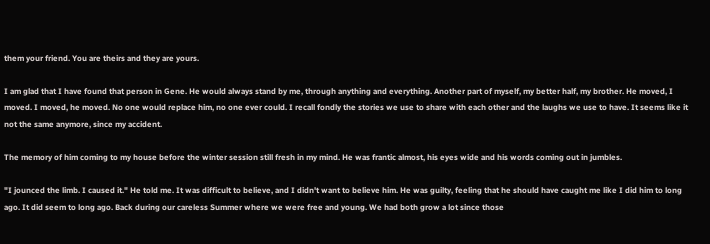them your friend. You are theirs and they are yours.

I am glad that I have found that person in Gene. He would always stand by me, through anything and everything. Another part of myself, my better half, my brother. He moved, I moved. I moved, he moved. No one would replace him, no one ever could. I recall fondly the stories we use to share with each other and the laughs we use to have. It seems like it not the same anymore, since my accident.

The memory of him coming to my house before the winter session still fresh in my mind. He was frantic almost, his eyes wide and his words coming out in jumbles.

"I jounced the limb. I caused it." He told me. It was difficult to believe, and I didn't want to believe him. He was guilty, feeling that he should have caught me like I did him to long ago. It did seem to long ago. Back during our careless Summer where we were free and young. We had both grow a lot since those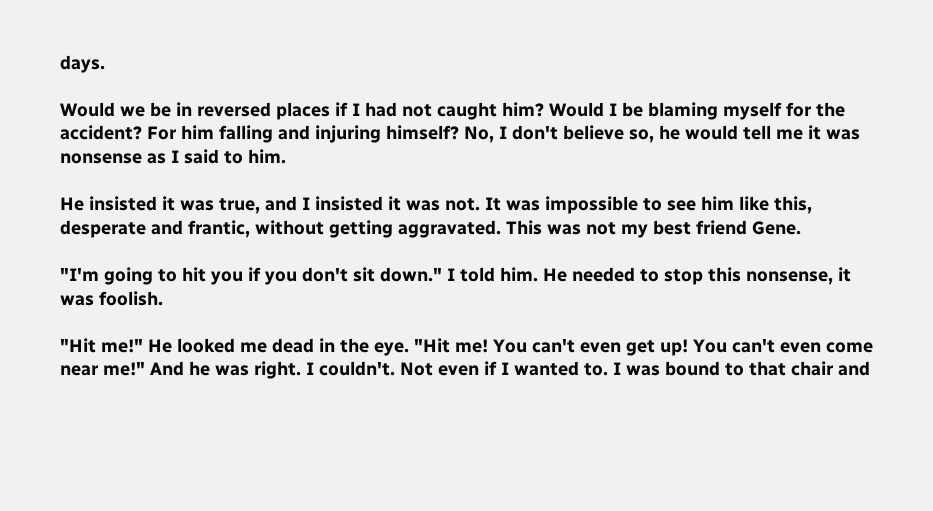days.

Would we be in reversed places if I had not caught him? Would I be blaming myself for the accident? For him falling and injuring himself? No, I don't believe so, he would tell me it was nonsense as I said to him.

He insisted it was true, and I insisted it was not. It was impossible to see him like this, desperate and frantic, without getting aggravated. This was not my best friend Gene.

"I'm going to hit you if you don't sit down." I told him. He needed to stop this nonsense, it was foolish.

"Hit me!" He looked me dead in the eye. "Hit me! You can't even get up! You can't even come near me!" And he was right. I couldn't. Not even if I wanted to. I was bound to that chair and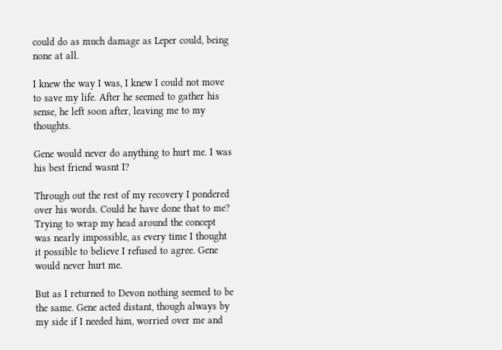could do as much damage as Leper could, being none at all.

I knew the way I was, I knew I could not move to save my life. After he seemed to gather his sense, he left soon after, leaving me to my thoughts.

Gene would never do anything to hurt me. I was his best friend wasnt I?

Through out the rest of my recovery I pondered over his words. Could he have done that to me? Trying to wrap my head around the concept was nearly impossible, as every time I thought it possible to believe I refused to agree. Gene would never hurt me.

But as I returned to Devon nothing seemed to be the same. Gene acted distant, though always by my side if I needed him, worried over me and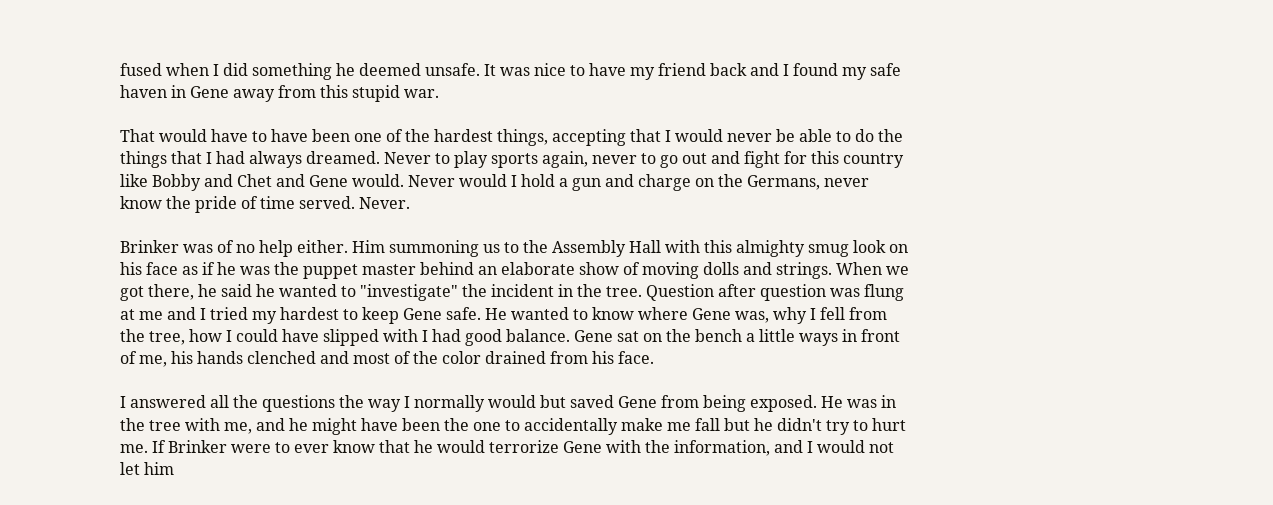fused when I did something he deemed unsafe. It was nice to have my friend back and I found my safe haven in Gene away from this stupid war.

That would have to have been one of the hardest things, accepting that I would never be able to do the things that I had always dreamed. Never to play sports again, never to go out and fight for this country like Bobby and Chet and Gene would. Never would I hold a gun and charge on the Germans, never know the pride of time served. Never.

Brinker was of no help either. Him summoning us to the Assembly Hall with this almighty smug look on his face as if he was the puppet master behind an elaborate show of moving dolls and strings. When we got there, he said he wanted to "investigate" the incident in the tree. Question after question was flung at me and I tried my hardest to keep Gene safe. He wanted to know where Gene was, why I fell from the tree, how I could have slipped with I had good balance. Gene sat on the bench a little ways in front of me, his hands clenched and most of the color drained from his face.

I answered all the questions the way I normally would but saved Gene from being exposed. He was in the tree with me, and he might have been the one to accidentally make me fall but he didn't try to hurt me. If Brinker were to ever know that he would terrorize Gene with the information, and I would not let him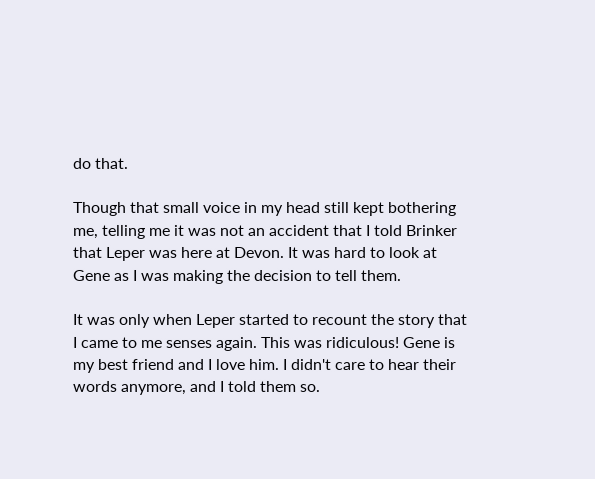do that.

Though that small voice in my head still kept bothering me, telling me it was not an accident that I told Brinker that Leper was here at Devon. It was hard to look at Gene as I was making the decision to tell them.

It was only when Leper started to recount the story that I came to me senses again. This was ridiculous! Gene is my best friend and I love him. I didn't care to hear their words anymore, and I told them so.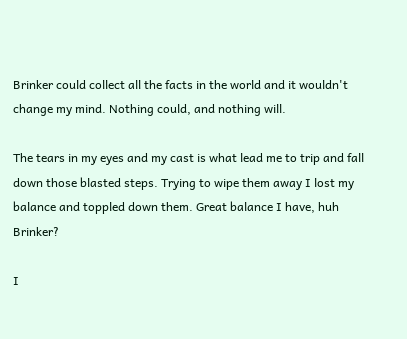Brinker could collect all the facts in the world and it wouldn't change my mind. Nothing could, and nothing will.

The tears in my eyes and my cast is what lead me to trip and fall down those blasted steps. Trying to wipe them away I lost my balance and toppled down them. Great balance I have, huh Brinker?

I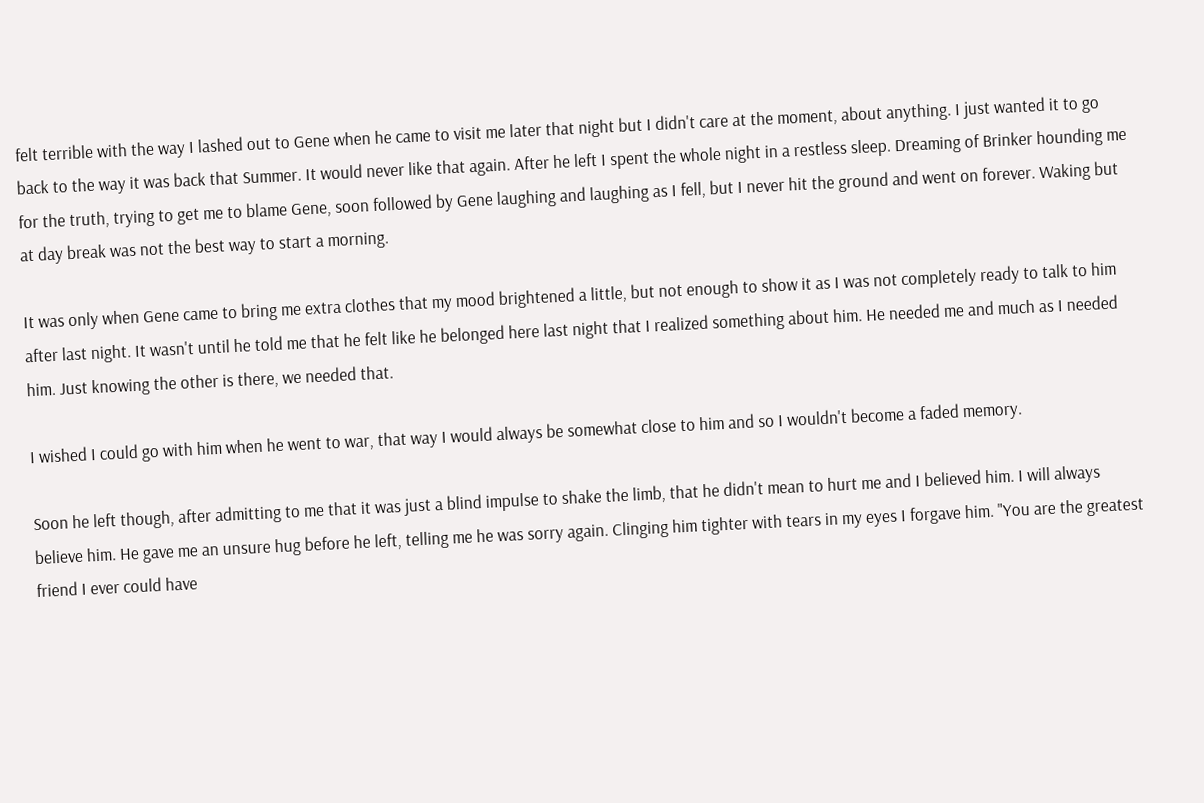felt terrible with the way I lashed out to Gene when he came to visit me later that night but I didn't care at the moment, about anything. I just wanted it to go back to the way it was back that Summer. It would never like that again. After he left I spent the whole night in a restless sleep. Dreaming of Brinker hounding me for the truth, trying to get me to blame Gene, soon followed by Gene laughing and laughing as I fell, but I never hit the ground and went on forever. Waking but at day break was not the best way to start a morning.

It was only when Gene came to bring me extra clothes that my mood brightened a little, but not enough to show it as I was not completely ready to talk to him after last night. It wasn't until he told me that he felt like he belonged here last night that I realized something about him. He needed me and much as I needed him. Just knowing the other is there, we needed that.

I wished I could go with him when he went to war, that way I would always be somewhat close to him and so I wouldn't become a faded memory.

Soon he left though, after admitting to me that it was just a blind impulse to shake the limb, that he didn't mean to hurt me and I believed him. I will always believe him. He gave me an unsure hug before he left, telling me he was sorry again. Clinging him tighter with tears in my eyes I forgave him. "You are the greatest friend I ever could have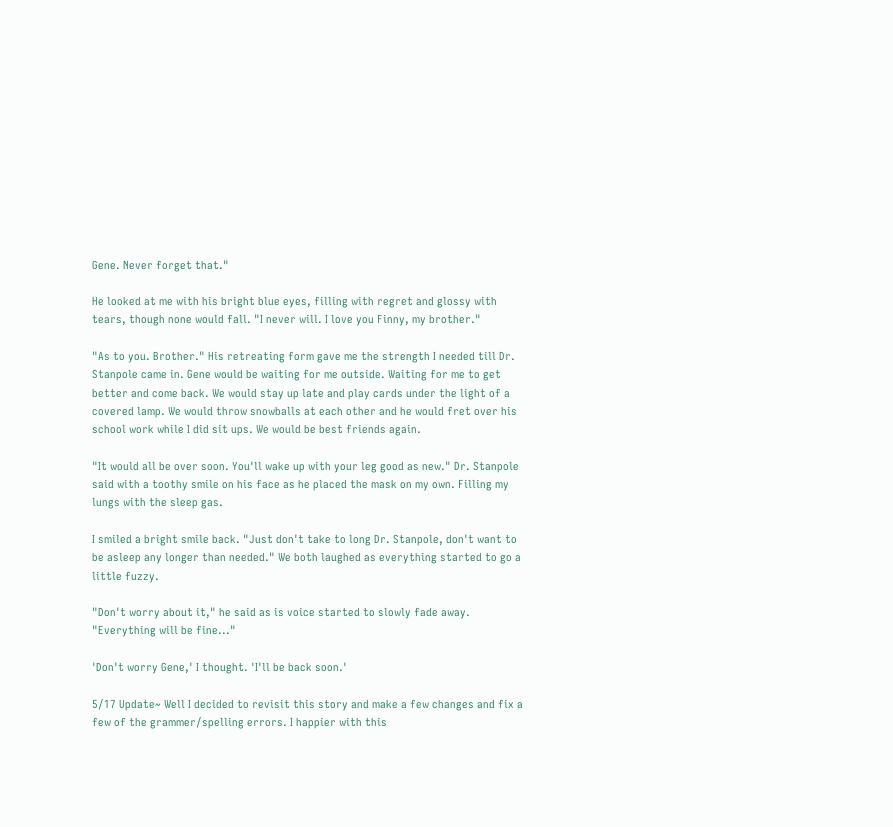Gene. Never forget that."

He looked at me with his bright blue eyes, filling with regret and glossy with tears, though none would fall. "I never will. I love you Finny, my brother."

"As to you. Brother." His retreating form gave me the strength I needed till Dr. Stanpole came in. Gene would be waiting for me outside. Waiting for me to get better and come back. We would stay up late and play cards under the light of a covered lamp. We would throw snowballs at each other and he would fret over his school work while I did sit ups. We would be best friends again.

"It would all be over soon. You'll wake up with your leg good as new." Dr. Stanpole said with a toothy smile on his face as he placed the mask on my own. Filling my lungs with the sleep gas.

I smiled a bright smile back. "Just don't take to long Dr. Stanpole, don't want to be asleep any longer than needed." We both laughed as everything started to go a little fuzzy.

"Don't worry about it," he said as is voice started to slowly fade away. "Everything will be fine..."

'Don't worry Gene,' I thought. 'I'll be back soon.'

5/17 Update~ Well I decided to revisit this story and make a few changes and fix a few of the grammer/spelling errors. I happier with this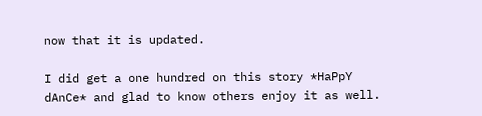now that it is updated.

I did get a one hundred on this story *HaPpY dAnCe* and glad to know others enjoy it as well.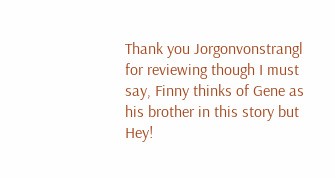Thank you Jorgonvonstrangl for reviewing though I must say, Finny thinks of Gene as his brother in this story but Hey!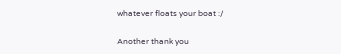whatever floats your boat :/

Another thank you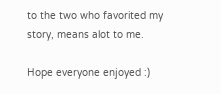to the two who favorited my story, means alot to me.

Hope everyone enjoyed :)